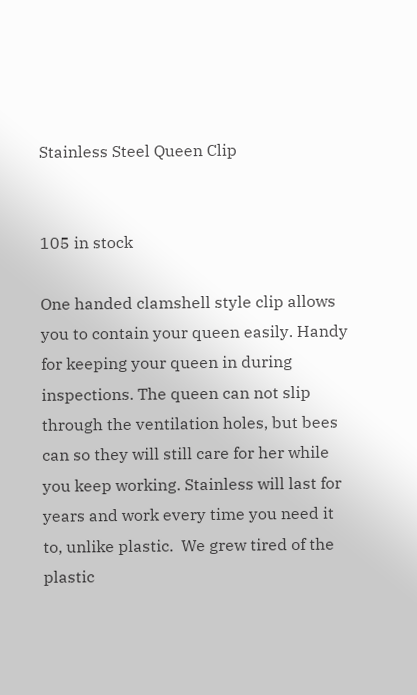Stainless Steel Queen Clip


105 in stock

One handed clamshell style clip allows you to contain your queen easily. Handy for keeping your queen in during inspections. The queen can not slip through the ventilation holes, but bees can so they will still care for her while you keep working. Stainless will last for years and work every time you need it to, unlike plastic.  We grew tired of the plastic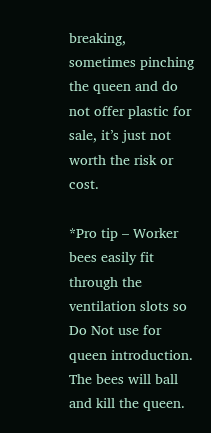breaking, sometimes pinching the queen and do not offer plastic for sale, it’s just not worth the risk or cost.

*Pro tip – Worker bees easily fit through the ventilation slots so Do Not use for queen introduction. The bees will ball and kill the queen.